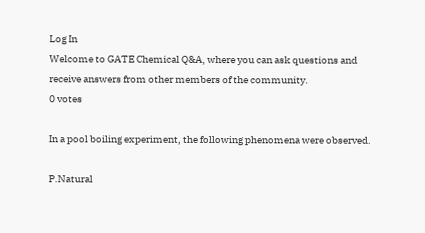Log In
Welcome to GATE Chemical Q&A, where you can ask questions and receive answers from other members of the community.
0 votes

In a pool boiling experiment, the following phenomena were observed.

P.Natural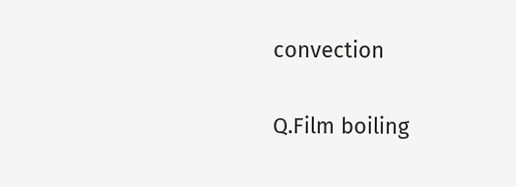convection

Q.Film boiling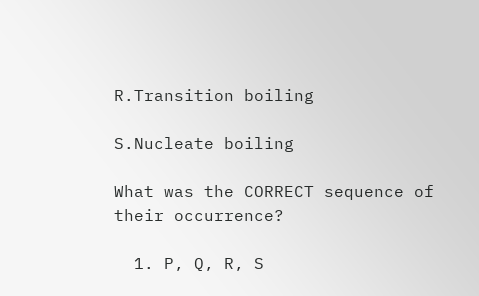R.Transition boiling

S.Nucleate boiling

What was the CORRECT sequence of their occurrence?

  1. P, Q, R, S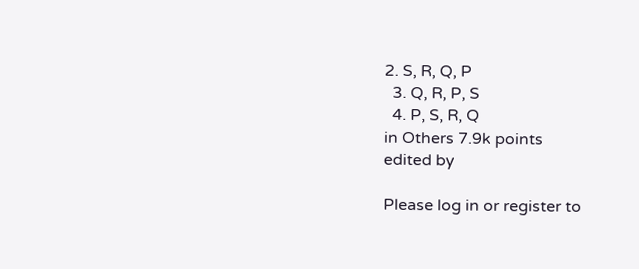2. S, R, Q, P
  3. Q, R, P, S
  4. P, S, R, Q
in Others 7.9k points
edited by

Please log in or register to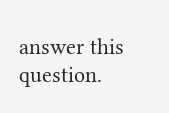answer this question.